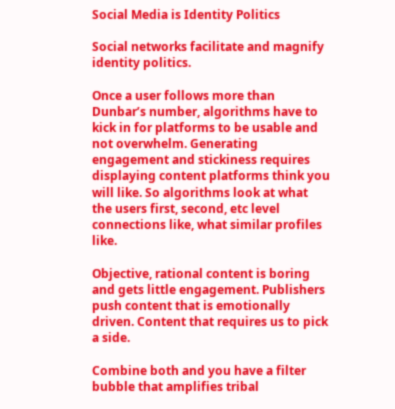Social Media is Identity Politics

Social networks facilitate and magnify identity politics.

Once a user follows more than Dunbar’s number, algorithms have to kick in for platforms to be usable and not overwhelm. Generating engagement and stickiness requires displaying content platforms think you will like. So algorithms look at what the users first, second, etc level connections like, what similar profiles like.

Objective, rational content is boring and gets little engagement. Publishers push content that is emotionally driven. Content that requires us to pick a side.

Combine both and you have a filter bubble that amplifies tribal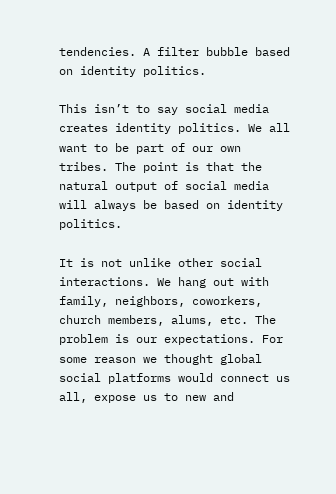tendencies. A filter bubble based on identity politics.

This isn’t to say social media creates identity politics. We all want to be part of our own tribes. The point is that the natural output of social media will always be based on identity politics.

It is not unlike other social interactions. We hang out with family, neighbors, coworkers, church members, alums, etc. The problem is our expectations. For some reason we thought global social platforms would connect us all, expose us to new and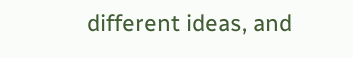different ideas, and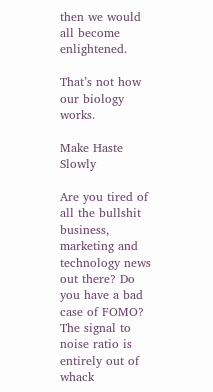then we would all become enlightened.

That’s not how our biology works.

Make Haste Slowly

Are you tired of all the bullshit business, marketing and technology news out there? Do you have a bad case of FOMO? The signal to noise ratio is entirely out of whack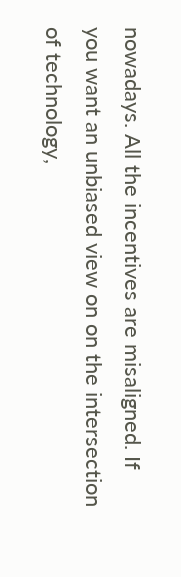nowadays. All the incentives are misaligned. If you want an unbiased view on on the intersection of technology,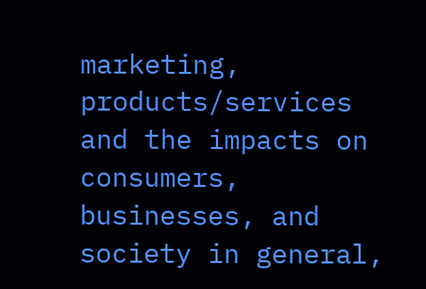marketing, products/services and the impacts on consumers, businesses, and society in general,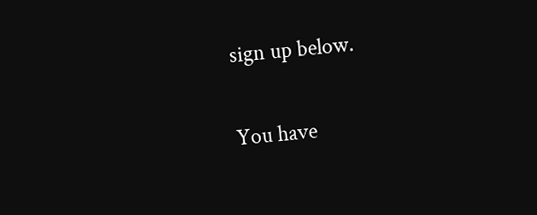sign up below.

You have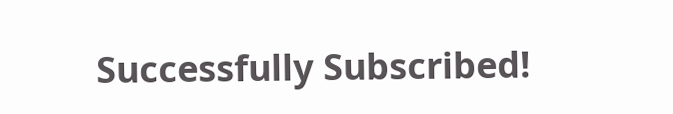Successfully Subscribed!